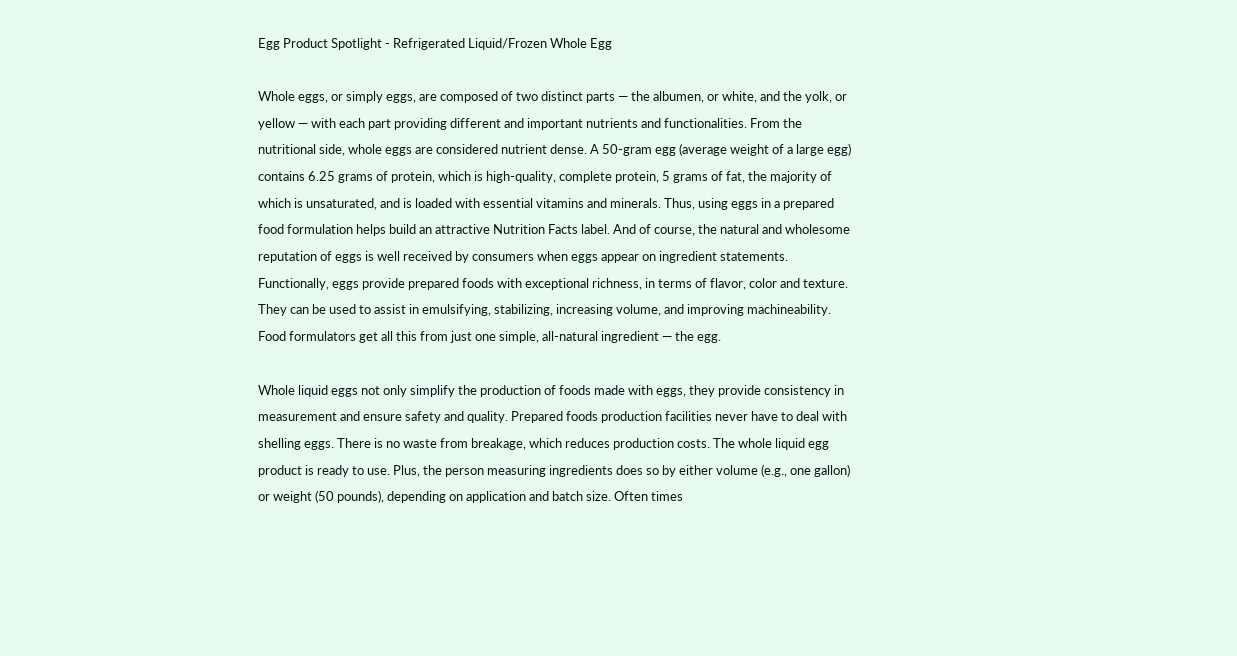Egg Product Spotlight - Refrigerated Liquid/Frozen Whole Egg

Whole eggs, or simply eggs, are composed of two distinct parts — the albumen, or white, and the yolk, or yellow — with each part providing different and important nutrients and functionalities. From the nutritional side, whole eggs are considered nutrient dense. A 50-gram egg (average weight of a large egg) contains 6.25 grams of protein, which is high-quality, complete protein, 5 grams of fat, the majority of which is unsaturated, and is loaded with essential vitamins and minerals. Thus, using eggs in a prepared food formulation helps build an attractive Nutrition Facts label. And of course, the natural and wholesome reputation of eggs is well received by consumers when eggs appear on ingredient statements. Functionally, eggs provide prepared foods with exceptional richness, in terms of flavor, color and texture. They can be used to assist in emulsifying, stabilizing, increasing volume, and improving machineability. Food formulators get all this from just one simple, all-natural ingredient — the egg.

Whole liquid eggs not only simplify the production of foods made with eggs, they provide consistency in measurement and ensure safety and quality. Prepared foods production facilities never have to deal with shelling eggs. There is no waste from breakage, which reduces production costs. The whole liquid egg product is ready to use. Plus, the person measuring ingredients does so by either volume (e.g., one gallon) or weight (50 pounds), depending on application and batch size. Often times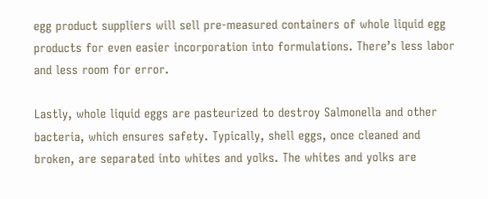egg product suppliers will sell pre-measured containers of whole liquid egg products for even easier incorporation into formulations. There’s less labor and less room for error.

Lastly, whole liquid eggs are pasteurized to destroy Salmonella and other bacteria, which ensures safety. Typically, shell eggs, once cleaned and broken, are separated into whites and yolks. The whites and yolks are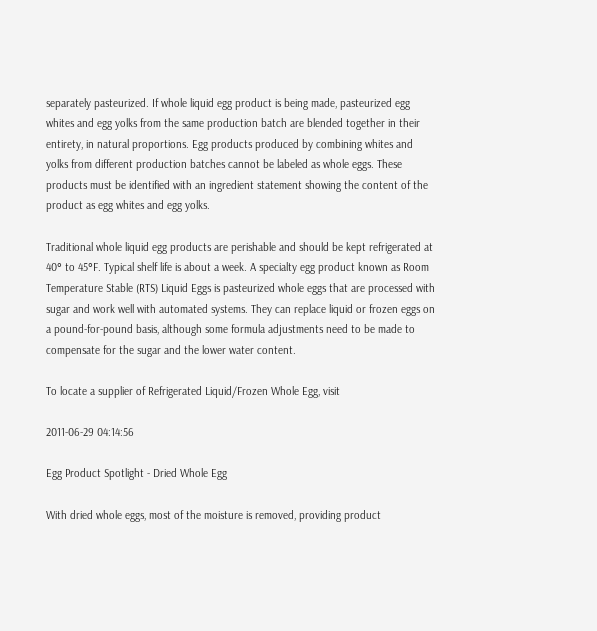separately pasteurized. If whole liquid egg product is being made, pasteurized egg whites and egg yolks from the same production batch are blended together in their entirety, in natural proportions. Egg products produced by combining whites and yolks from different production batches cannot be labeled as whole eggs. These products must be identified with an ingredient statement showing the content of the product as egg whites and egg yolks.

Traditional whole liquid egg products are perishable and should be kept refrigerated at 40° to 45°F. Typical shelf life is about a week. A specialty egg product known as Room Temperature Stable (RTS) Liquid Eggs is pasteurized whole eggs that are processed with sugar and work well with automated systems. They can replace liquid or frozen eggs on a pound-for-pound basis, although some formula adjustments need to be made to compensate for the sugar and the lower water content.

To locate a supplier of Refrigerated Liquid/Frozen Whole Egg, visit

2011-06-29 04:14:56

Egg Product Spotlight - Dried Whole Egg

With dried whole eggs, most of the moisture is removed, providing product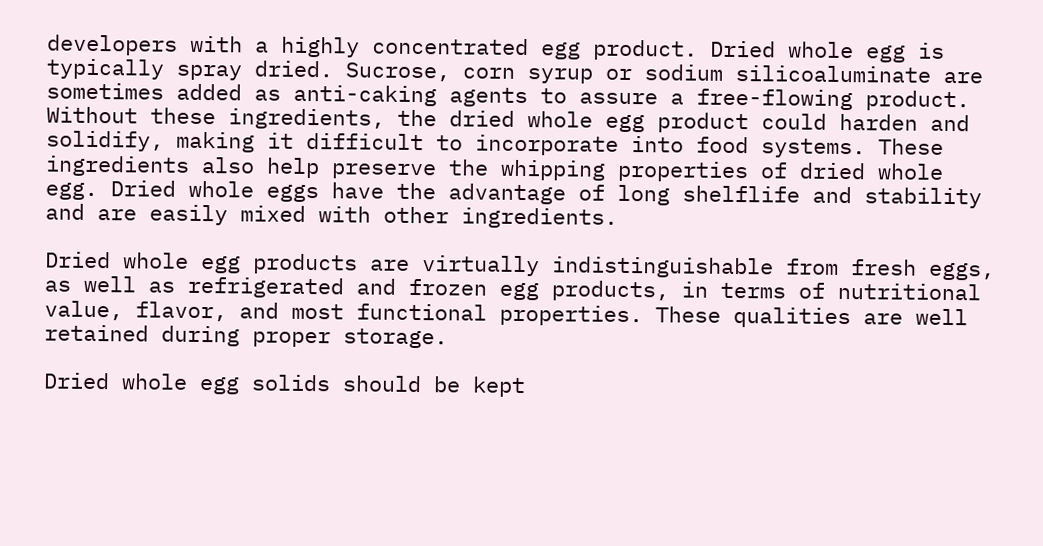developers with a highly concentrated egg product. Dried whole egg is typically spray dried. Sucrose, corn syrup or sodium silicoaluminate are sometimes added as anti-caking agents to assure a free-flowing product. Without these ingredients, the dried whole egg product could harden and solidify, making it difficult to incorporate into food systems. These ingredients also help preserve the whipping properties of dried whole egg. Dried whole eggs have the advantage of long shelflife and stability and are easily mixed with other ingredients.

Dried whole egg products are virtually indistinguishable from fresh eggs, as well as refrigerated and frozen egg products, in terms of nutritional value, flavor, and most functional properties. These qualities are well retained during proper storage.

Dried whole egg solids should be kept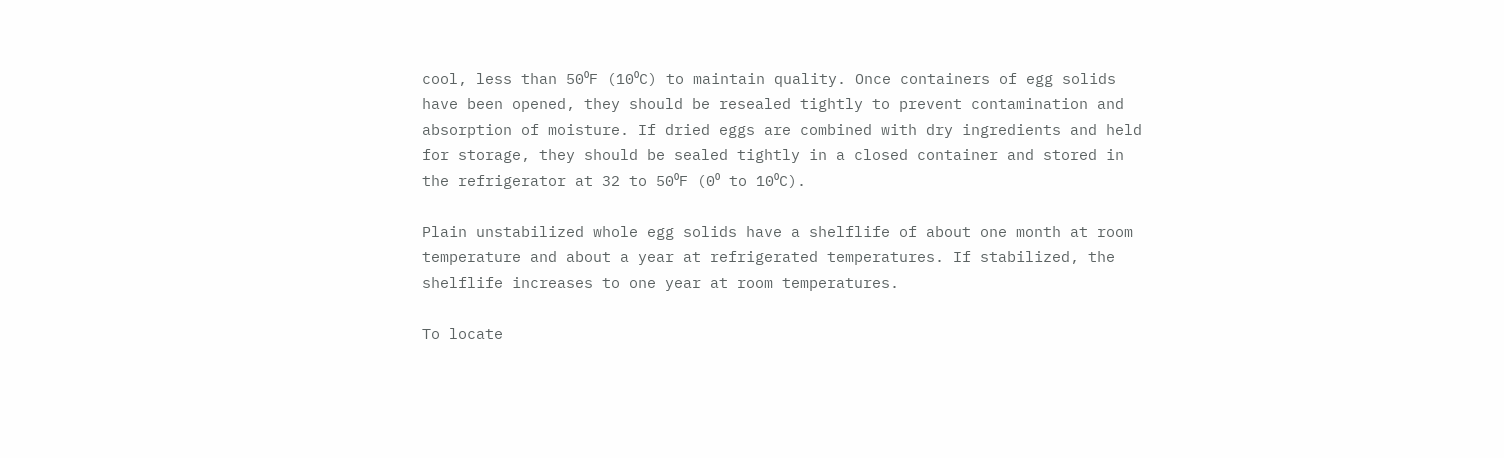cool, less than 50⁰F (10⁰C) to maintain quality. Once containers of egg solids have been opened, they should be resealed tightly to prevent contamination and absorption of moisture. If dried eggs are combined with dry ingredients and held for storage, they should be sealed tightly in a closed container and stored in the refrigerator at 32 to 50⁰F (0⁰ to 10⁰C).

Plain unstabilized whole egg solids have a shelflife of about one month at room temperature and about a year at refrigerated temperatures. If stabilized, the shelflife increases to one year at room temperatures.

To locate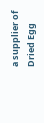a supplier of Dried Egg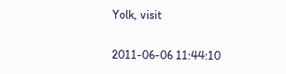Yolk, visit

2011-06-06 11:44:10